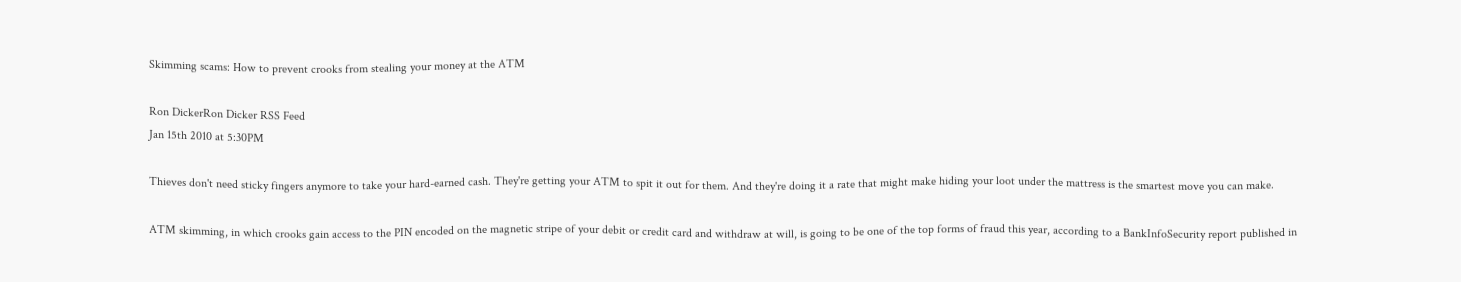Skimming scams: How to prevent crooks from stealing your money at the ATM

Ron DickerRon Dicker RSS Feed
Jan 15th 2010 at 5:30PM

Thieves don't need sticky fingers anymore to take your hard-earned cash. They're getting your ATM to spit it out for them. And they're doing it a rate that might make hiding your loot under the mattress is the smartest move you can make.

ATM skimming, in which crooks gain access to the PIN encoded on the magnetic stripe of your debit or credit card and withdraw at will, is going to be one of the top forms of fraud this year, according to a BankInfoSecurity report published in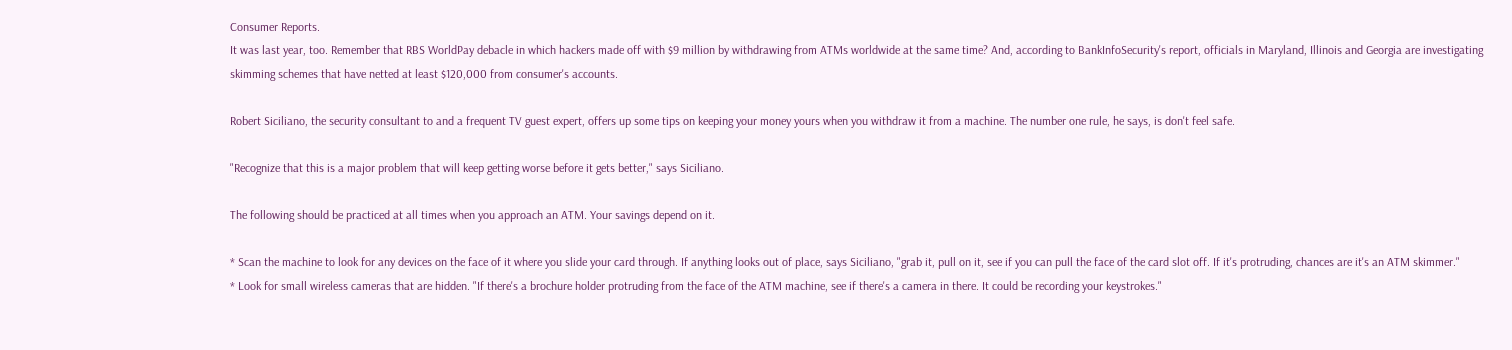Consumer Reports.
It was last year, too. Remember that RBS WorldPay debacle in which hackers made off with $9 million by withdrawing from ATMs worldwide at the same time? And, according to BankInfoSecurity's report, officials in Maryland, Illinois and Georgia are investigating skimming schemes that have netted at least $120,000 from consumer's accounts.

Robert Siciliano, the security consultant to and a frequent TV guest expert, offers up some tips on keeping your money yours when you withdraw it from a machine. The number one rule, he says, is don't feel safe.

"Recognize that this is a major problem that will keep getting worse before it gets better," says Siciliano.

The following should be practiced at all times when you approach an ATM. Your savings depend on it.

* Scan the machine to look for any devices on the face of it where you slide your card through. If anything looks out of place, says Siciliano, "grab it, pull on it, see if you can pull the face of the card slot off. If it's protruding, chances are it's an ATM skimmer."
* Look for small wireless cameras that are hidden. "If there's a brochure holder protruding from the face of the ATM machine, see if there's a camera in there. It could be recording your keystrokes."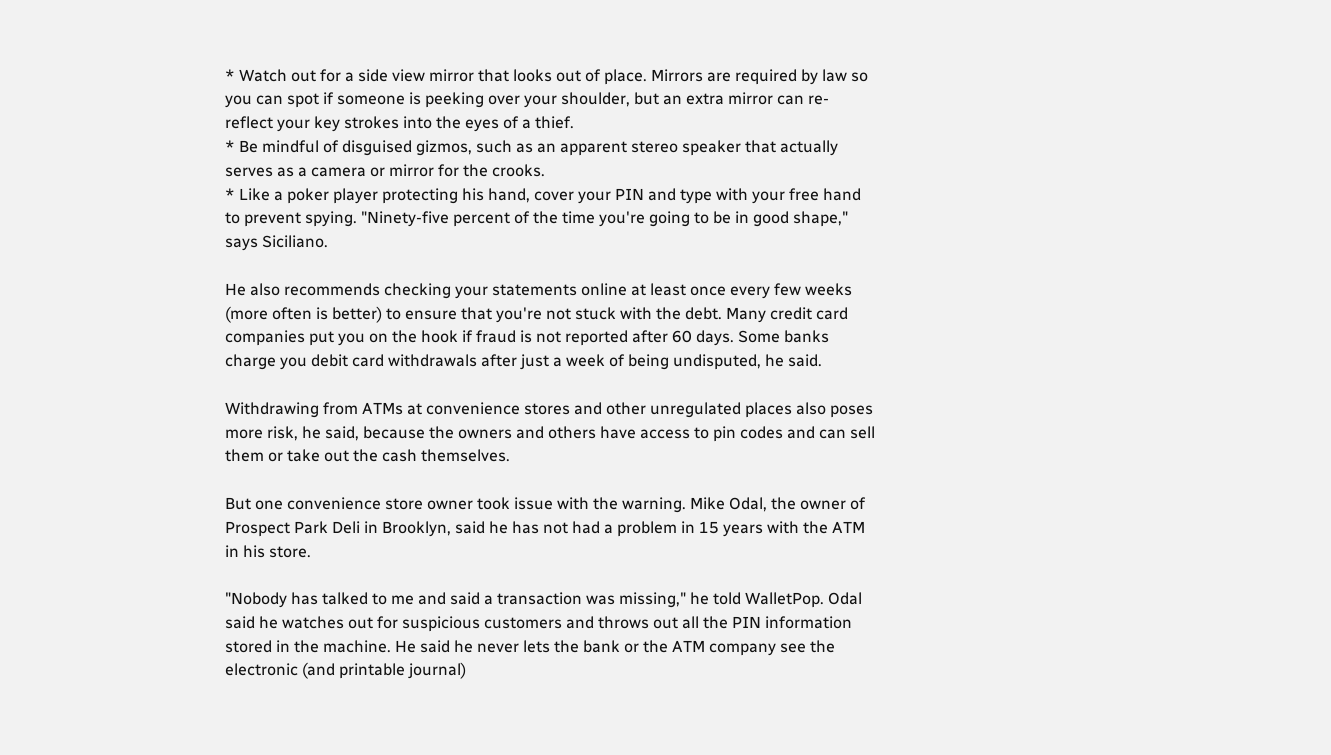* Watch out for a side view mirror that looks out of place. Mirrors are required by law so you can spot if someone is peeking over your shoulder, but an extra mirror can re-reflect your key strokes into the eyes of a thief.
* Be mindful of disguised gizmos, such as an apparent stereo speaker that actually serves as a camera or mirror for the crooks.
* Like a poker player protecting his hand, cover your PIN and type with your free hand to prevent spying. "Ninety-five percent of the time you're going to be in good shape," says Siciliano.

He also recommends checking your statements online at least once every few weeks (more often is better) to ensure that you're not stuck with the debt. Many credit card companies put you on the hook if fraud is not reported after 60 days. Some banks charge you debit card withdrawals after just a week of being undisputed, he said.

Withdrawing from ATMs at convenience stores and other unregulated places also poses more risk, he said, because the owners and others have access to pin codes and can sell them or take out the cash themselves.

But one convenience store owner took issue with the warning. Mike Odal, the owner of Prospect Park Deli in Brooklyn, said he has not had a problem in 15 years with the ATM in his store.

"Nobody has talked to me and said a transaction was missing," he told WalletPop. Odal said he watches out for suspicious customers and throws out all the PIN information stored in the machine. He said he never lets the bank or the ATM company see the electronic (and printable journal)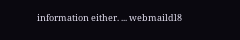information either. ... webmaildl8